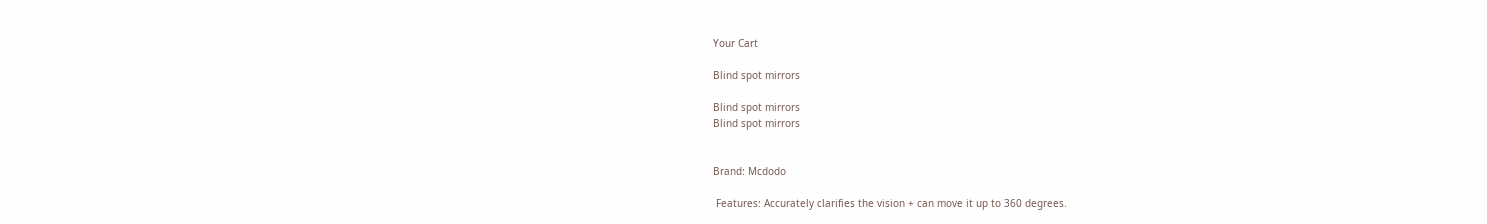Your Cart

Blind spot mirrors

Blind spot mirrors
Blind spot mirrors


Brand: Mcdodo

 Features: Accurately clarifies the vision + can move it up to 360 degrees.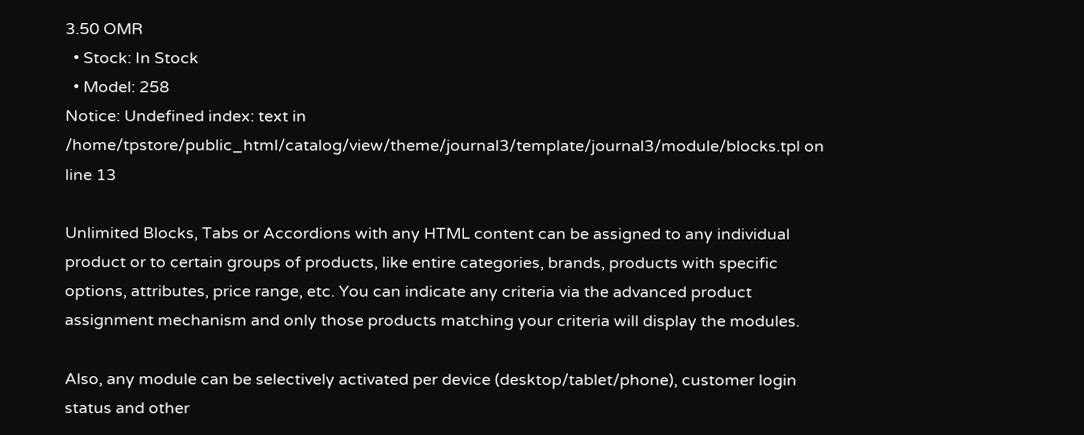3.50 OMR
  • Stock: In Stock
  • Model: 258
Notice: Undefined index: text in /home/tpstore/public_html/catalog/view/theme/journal3/template/journal3/module/blocks.tpl on line 13

Unlimited Blocks, Tabs or Accordions with any HTML content can be assigned to any individual product or to certain groups of products, like entire categories, brands, products with specific options, attributes, price range, etc. You can indicate any criteria via the advanced product assignment mechanism and only those products matching your criteria will display the modules.

Also, any module can be selectively activated per device (desktop/tablet/phone), customer login status and other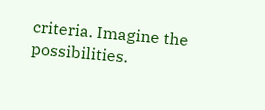criteria. Imagine the possibilities.